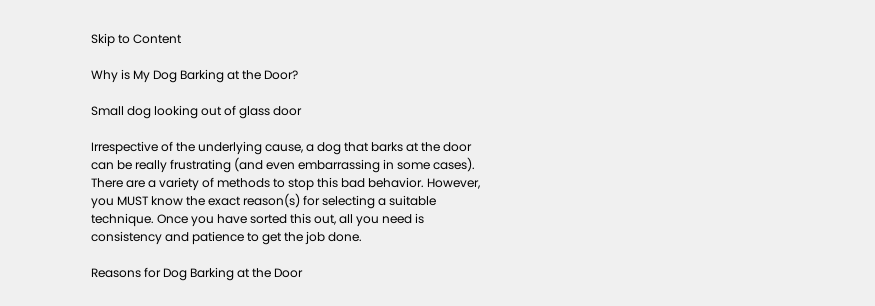Skip to Content

Why is My Dog Barking at the Door?

Small dog looking out of glass door

Irrespective of the underlying cause, a dog that barks at the door can be really frustrating (and even embarrassing in some cases). There are a variety of methods to stop this bad behavior. However, you MUST know the exact reason(s) for selecting a suitable technique. Once you have sorted this out, all you need is consistency and patience to get the job done.

Reasons for Dog Barking at the Door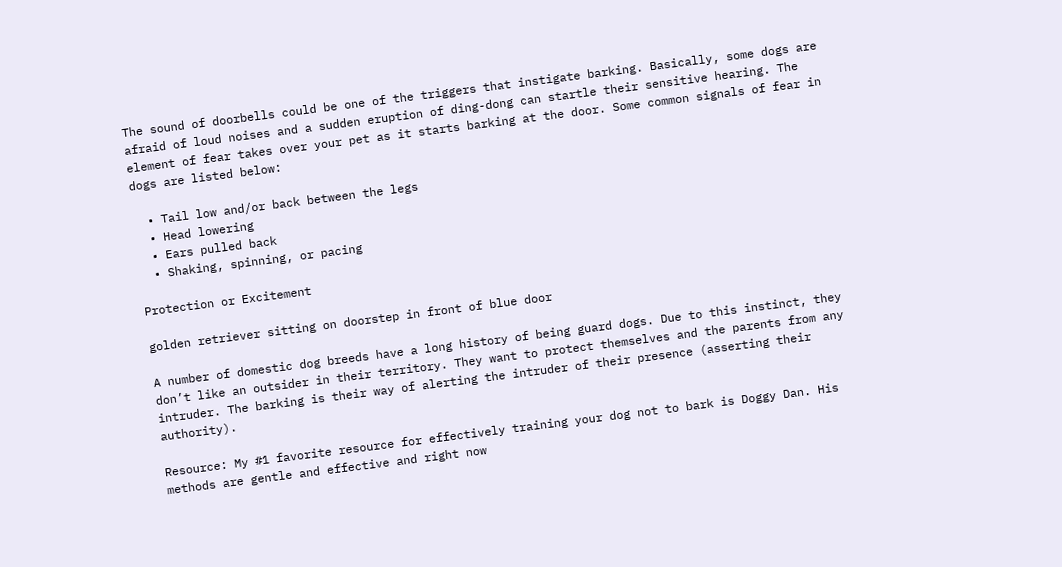The sound of doorbells could be one of the triggers that instigate barking. Basically, some dogs are afraid of loud noises and a sudden eruption of ding-dong can startle their sensitive hearing. The element of fear takes over your pet as it starts barking at the door. Some common signals of fear in dogs are listed below:

  • Tail low and/or back between the legs
  • Head lowering
  • Ears pulled back
  • Shaking, spinning, or pacing

Protection or Excitement

golden retriever sitting on doorstep in front of blue door

A number of domestic dog breeds have a long history of being guard dogs. Due to this instinct, they don’t like an outsider in their territory. They want to protect themselves and the parents from any intruder. The barking is their way of alerting the intruder of their presence (asserting their authority).

Resource: My #1 favorite resource for effectively training your dog not to bark is Doggy Dan. His methods are gentle and effective and right now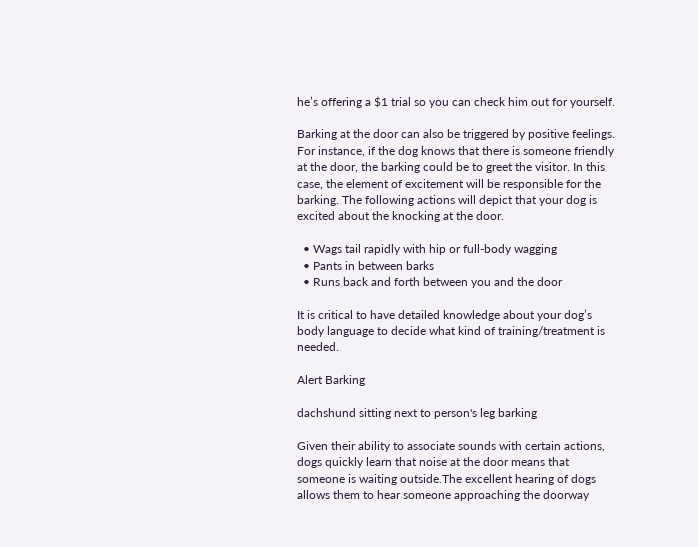he’s offering a $1 trial so you can check him out for yourself.

Barking at the door can also be triggered by positive feelings. For instance, if the dog knows that there is someone friendly at the door, the barking could be to greet the visitor. In this case, the element of excitement will be responsible for the barking. The following actions will depict that your dog is excited about the knocking at the door.

  • Wags tail rapidly with hip or full-body wagging
  • Pants in between barks
  • Runs back and forth between you and the door

It is critical to have detailed knowledge about your dog’s body language to decide what kind of training/treatment is needed.

Alert Barking

dachshund sitting next to person's leg barking

Given their ability to associate sounds with certain actions, dogs quickly learn that noise at the door means that someone is waiting outside.The excellent hearing of dogs allows them to hear someone approaching the doorway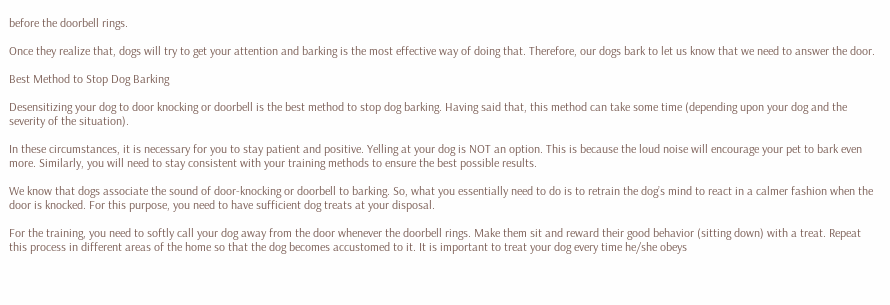before the doorbell rings.

Once they realize that, dogs will try to get your attention and barking is the most effective way of doing that. Therefore, our dogs bark to let us know that we need to answer the door.

Best Method to Stop Dog Barking

Desensitizing your dog to door knocking or doorbell is the best method to stop dog barking. Having said that, this method can take some time (depending upon your dog and the severity of the situation).

In these circumstances, it is necessary for you to stay patient and positive. Yelling at your dog is NOT an option. This is because the loud noise will encourage your pet to bark even more. Similarly, you will need to stay consistent with your training methods to ensure the best possible results.

We know that dogs associate the sound of door-knocking or doorbell to barking. So, what you essentially need to do is to retrain the dog’s mind to react in a calmer fashion when the door is knocked. For this purpose, you need to have sufficient dog treats at your disposal.

For the training, you need to softly call your dog away from the door whenever the doorbell rings. Make them sit and reward their good behavior (sitting down) with a treat. Repeat this process in different areas of the home so that the dog becomes accustomed to it. It is important to treat your dog every time he/she obeys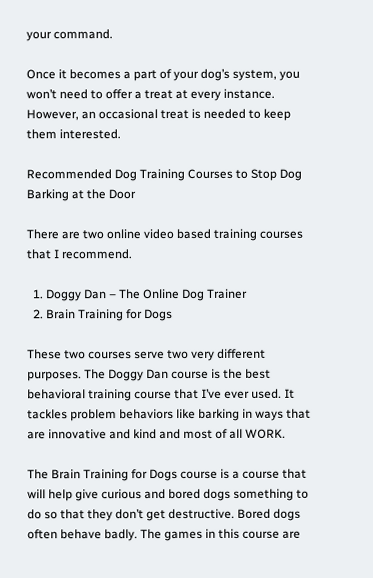your command.

Once it becomes a part of your dog’s system, you won’t need to offer a treat at every instance. However, an occasional treat is needed to keep them interested.

Recommended Dog Training Courses to Stop Dog Barking at the Door

There are two online video based training courses that I recommend.

  1. Doggy Dan – The Online Dog Trainer
  2. Brain Training for Dogs

These two courses serve two very different purposes. The Doggy Dan course is the best behavioral training course that I’ve ever used. It tackles problem behaviors like barking in ways that are innovative and kind and most of all WORK.

The Brain Training for Dogs course is a course that will help give curious and bored dogs something to do so that they don’t get destructive. Bored dogs often behave badly. The games in this course are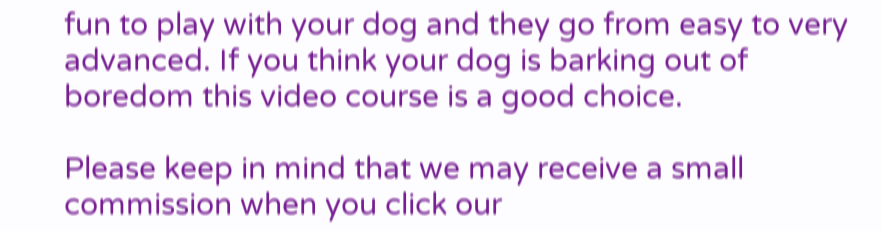fun to play with your dog and they go from easy to very advanced. If you think your dog is barking out of boredom this video course is a good choice.

Please keep in mind that we may receive a small commission when you click our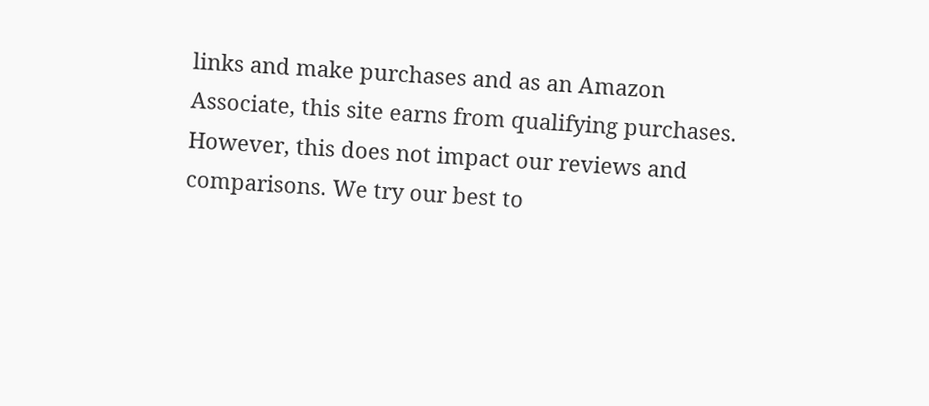links and make purchases and as an Amazon Associate, this site earns from qualifying purchases. However, this does not impact our reviews and comparisons. We try our best to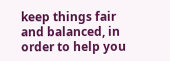keep things fair and balanced, in order to help you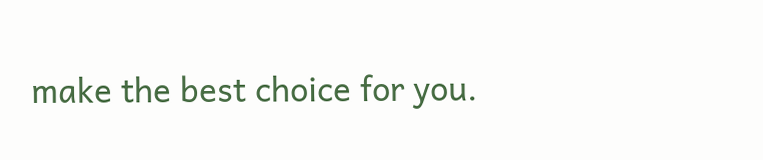make the best choice for you.